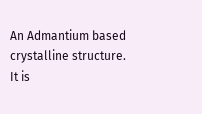An Admantium based crystalline structure. It is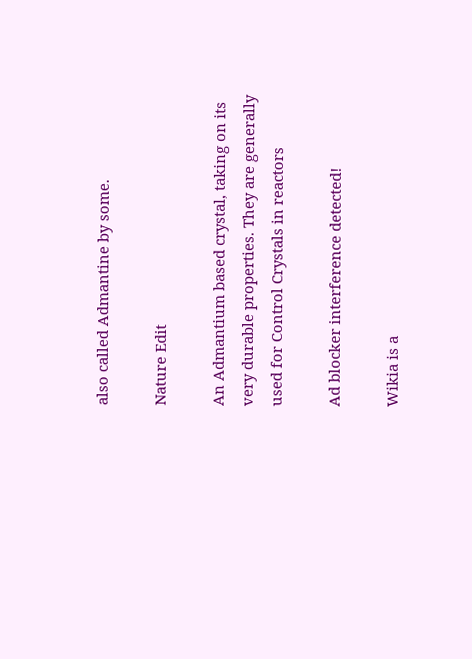also called Admantine by some.

Nature Edit

An Admantium based crystal, taking on its very durable properties. They are generally used for Control Crystals in reactors

Ad blocker interference detected!

Wikia is a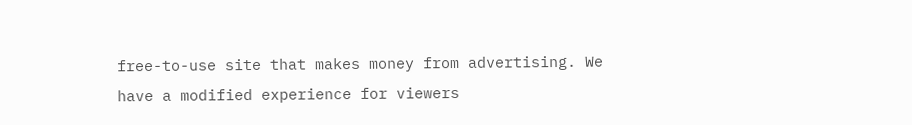free-to-use site that makes money from advertising. We have a modified experience for viewers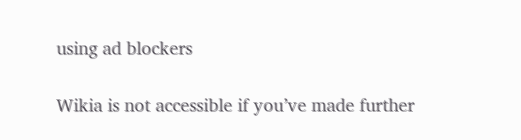using ad blockers

Wikia is not accessible if you’ve made further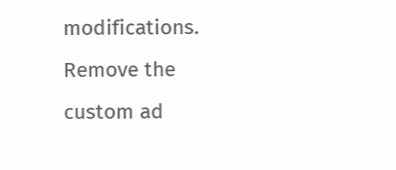modifications. Remove the custom ad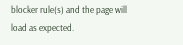blocker rule(s) and the page will load as expected.